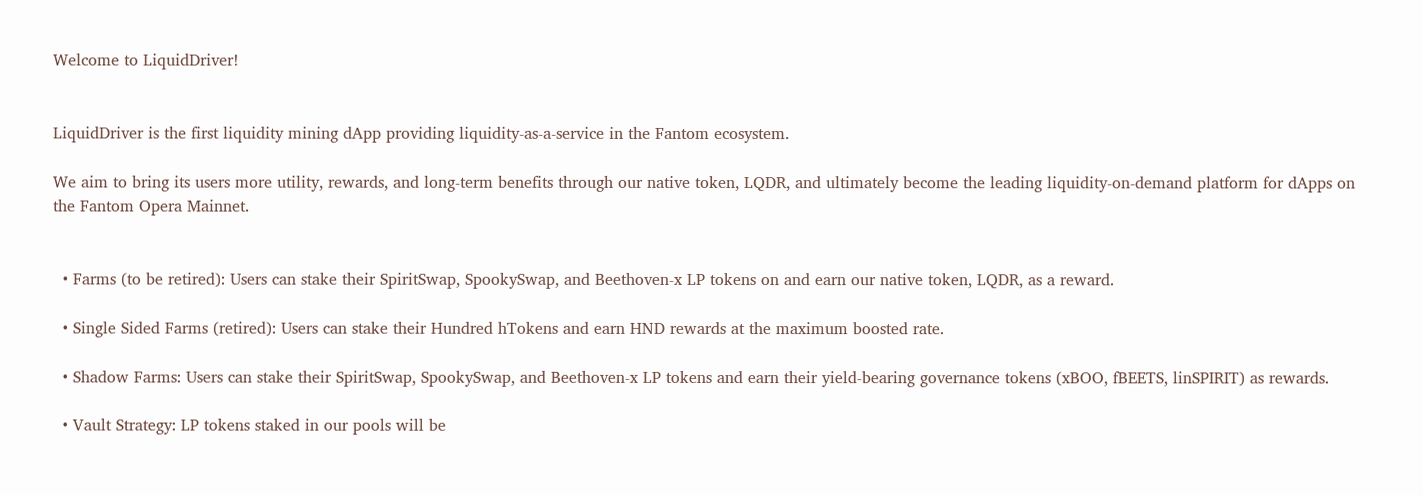Welcome to LiquidDriver!


LiquidDriver is the first liquidity mining dApp providing liquidity-as-a-service in the Fantom ecosystem.

We aim to bring its users more utility, rewards, and long-term benefits through our native token, LQDR, and ultimately become the leading liquidity-on-demand platform for dApps on the Fantom Opera Mainnet.


  • Farms (to be retired): Users can stake their SpiritSwap, SpookySwap, and Beethoven-x LP tokens on and earn our native token, LQDR, as a reward.

  • Single Sided Farms (retired): Users can stake their Hundred hTokens and earn HND rewards at the maximum boosted rate.

  • Shadow Farms: Users can stake their SpiritSwap, SpookySwap, and Beethoven-x LP tokens and earn their yield-bearing governance tokens (xBOO, fBEETS, linSPIRIT) as rewards.

  • Vault Strategy: LP tokens staked in our pools will be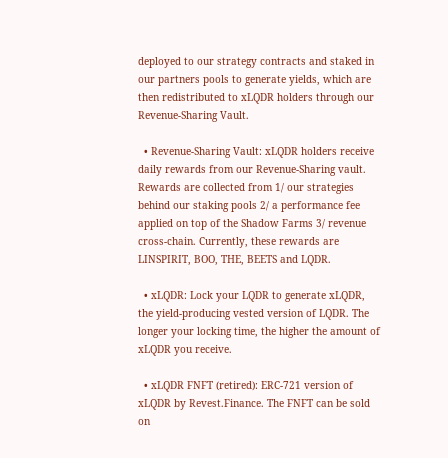deployed to our strategy contracts and staked in our partners pools to generate yields, which are then redistributed to xLQDR holders through our Revenue-Sharing Vault.

  • Revenue-Sharing Vault: xLQDR holders receive daily rewards from our Revenue-Sharing vault. Rewards are collected from 1/ our strategies behind our staking pools 2/ a performance fee applied on top of the Shadow Farms 3/ revenue cross-chain. Currently, these rewards are LINSPIRIT, BOO, THE, BEETS and LQDR.

  • xLQDR: Lock your LQDR to generate xLQDR, the yield-producing vested version of LQDR. The longer your locking time, the higher the amount of xLQDR you receive.

  • xLQDR FNFT (retired): ERC-721 version of xLQDR by Revest.Finance. The FNFT can be sold on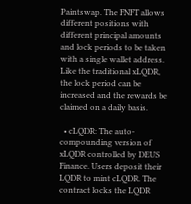Paintswap. The FNFT allows different positions with different principal amounts and lock periods to be taken with a single wallet address. Like the traditional xLQDR, the lock period can be increased and the rewards be claimed on a daily basis.

  • cLQDR: The auto-compounding version of xLQDR controlled by DEUS Finance. Users deposit their LQDR to mint cLQDR. The contract locks the LQDR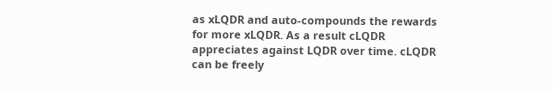as xLQDR and auto-compounds the rewards for more xLQDR. As a result cLQDR appreciates against LQDR over time. cLQDR can be freely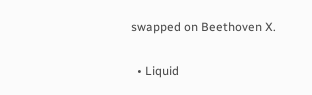swapped on Beethoven X.

  • Liquid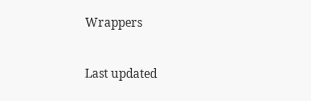Wrappers

Last updated